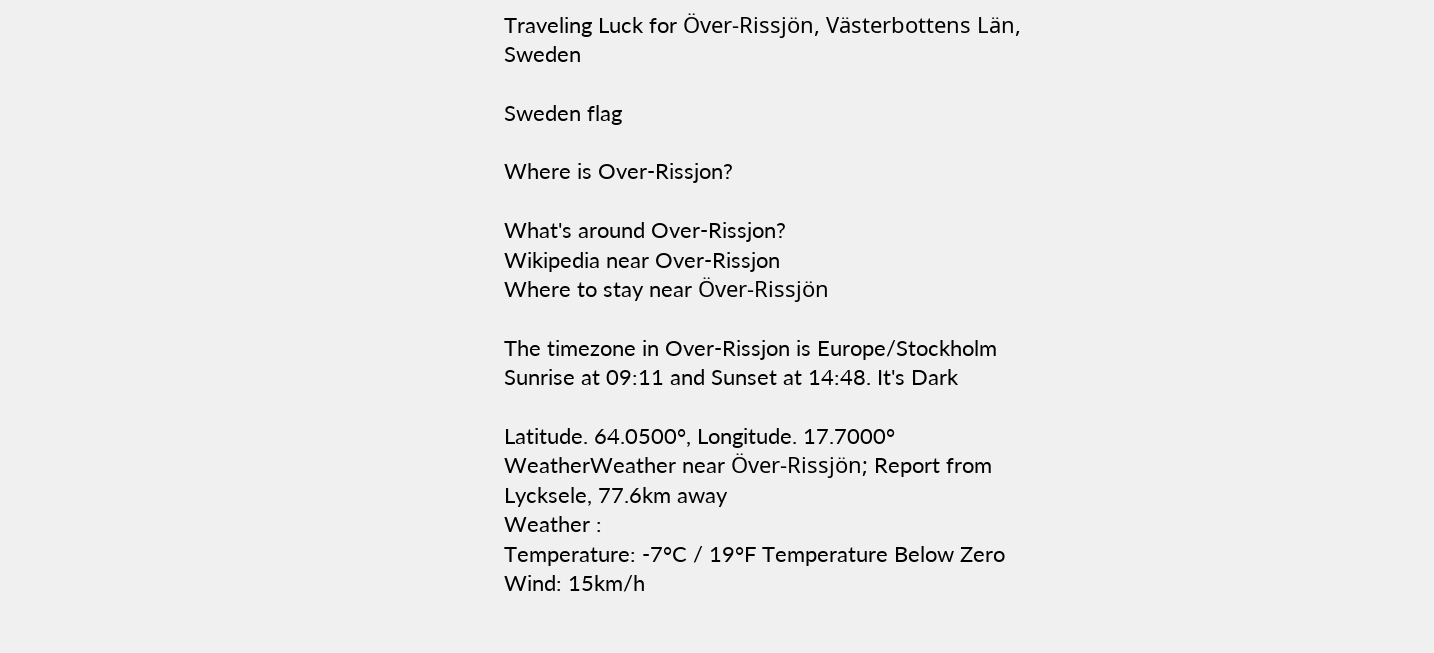Traveling Luck for Över-Rissjön, Västerbottens Län, Sweden

Sweden flag

Where is Over-Rissjon?

What's around Over-Rissjon?
Wikipedia near Over-Rissjon
Where to stay near Över-Rissjön

The timezone in Over-Rissjon is Europe/Stockholm
Sunrise at 09:11 and Sunset at 14:48. It's Dark

Latitude. 64.0500°, Longitude. 17.7000°
WeatherWeather near Över-Rissjön; Report from Lycksele, 77.6km away
Weather :
Temperature: -7°C / 19°F Temperature Below Zero
Wind: 15km/h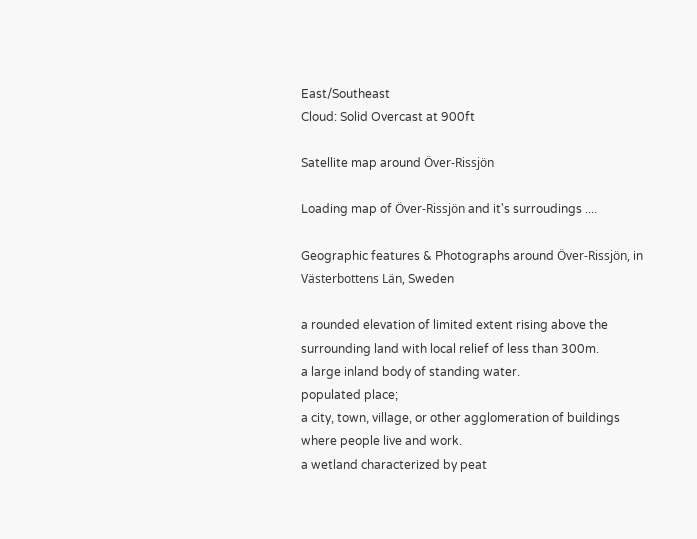East/Southeast
Cloud: Solid Overcast at 900ft

Satellite map around Över-Rissjön

Loading map of Över-Rissjön and it's surroudings ....

Geographic features & Photographs around Över-Rissjön, in Västerbottens Län, Sweden

a rounded elevation of limited extent rising above the surrounding land with local relief of less than 300m.
a large inland body of standing water.
populated place;
a city, town, village, or other agglomeration of buildings where people live and work.
a wetland characterized by peat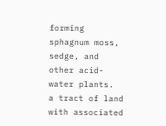forming sphagnum moss, sedge, and other acid-water plants.
a tract of land with associated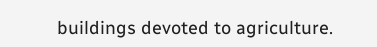buildings devoted to agriculture.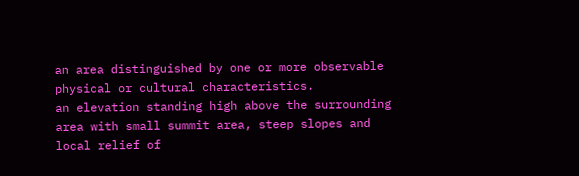an area distinguished by one or more observable physical or cultural characteristics.
an elevation standing high above the surrounding area with small summit area, steep slopes and local relief of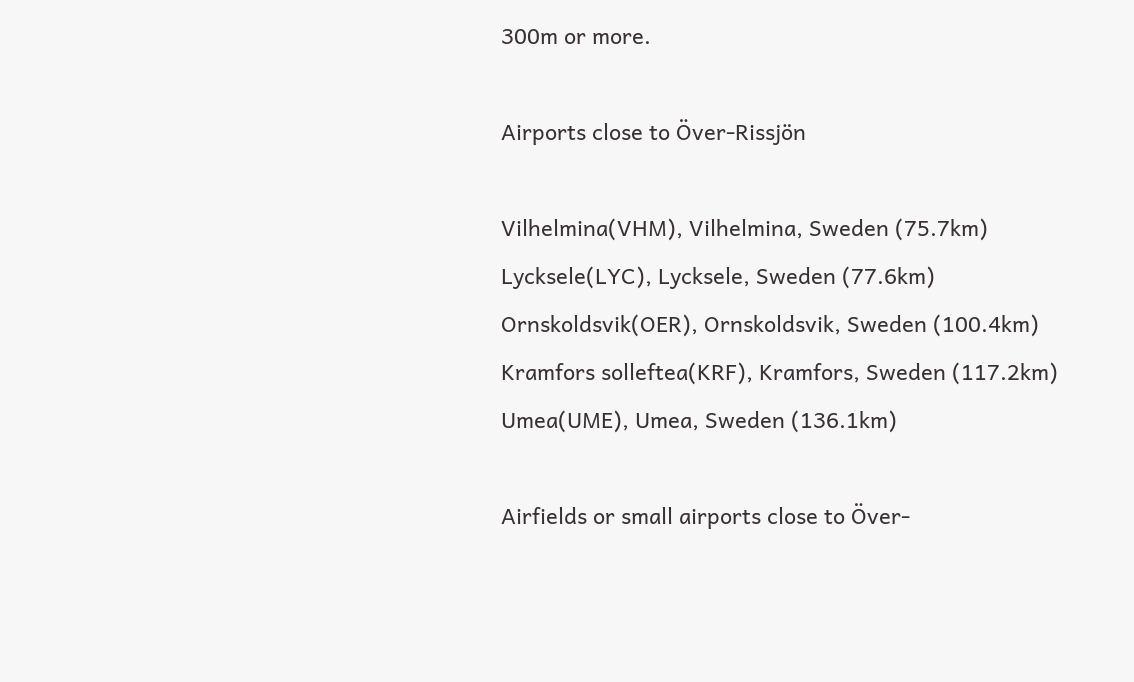300m or more.

Airports close to Över-Rissjön

Vilhelmina(VHM), Vilhelmina, Sweden (75.7km)
Lycksele(LYC), Lycksele, Sweden (77.6km)
Ornskoldsvik(OER), Ornskoldsvik, Sweden (100.4km)
Kramfors solleftea(KRF), Kramfors, Sweden (117.2km)
Umea(UME), Umea, Sweden (136.1km)

Airfields or small airports close to Över-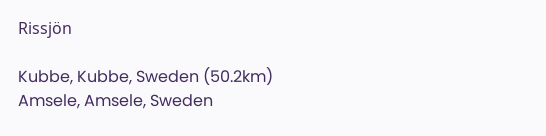Rissjön

Kubbe, Kubbe, Sweden (50.2km)
Amsele, Amsele, Sweden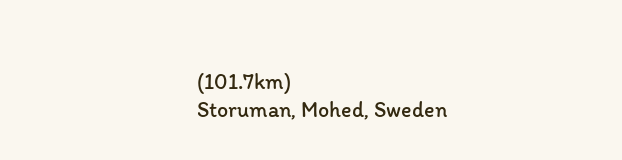(101.7km)
Storuman, Mohed, Sweden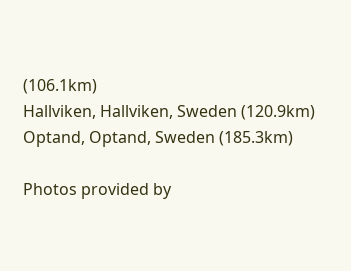(106.1km)
Hallviken, Hallviken, Sweden (120.9km)
Optand, Optand, Sweden (185.3km)

Photos provided by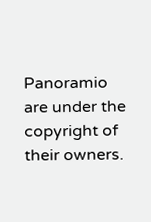Panoramio are under the copyright of their owners.